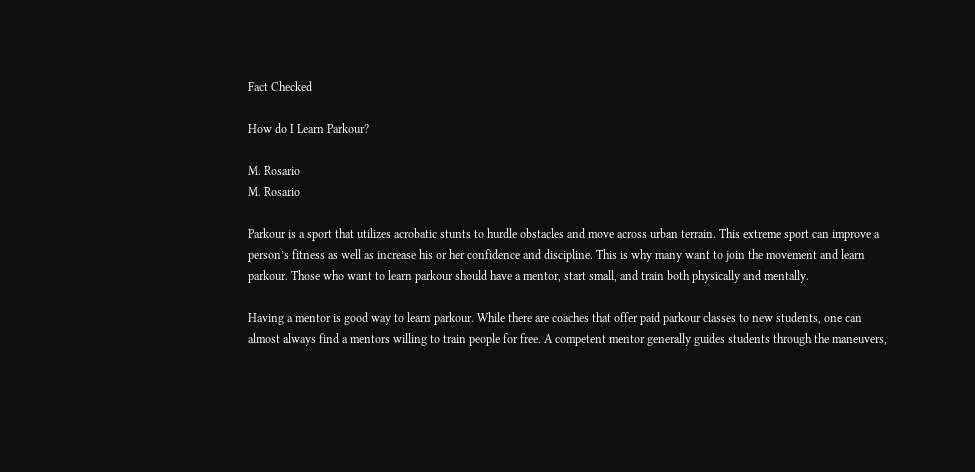Fact Checked

How do I Learn Parkour?

M. Rosario
M. Rosario

Parkour is a sport that utilizes acrobatic stunts to hurdle obstacles and move across urban terrain. This extreme sport can improve a person’s fitness as well as increase his or her confidence and discipline. This is why many want to join the movement and learn parkour. Those who want to learn parkour should have a mentor, start small, and train both physically and mentally.

Having a mentor is good way to learn parkour. While there are coaches that offer paid parkour classes to new students, one can almost always find a mentors willing to train people for free. A competent mentor generally guides students through the maneuvers,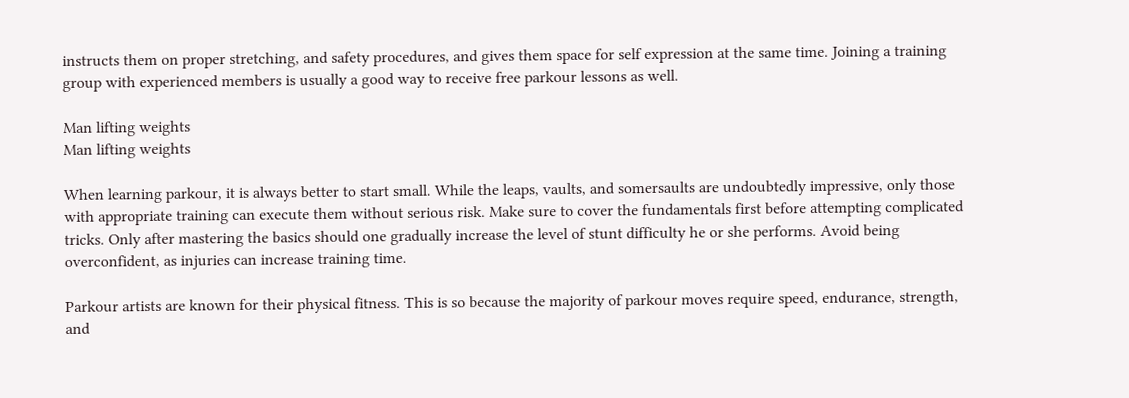instructs them on proper stretching, and safety procedures, and gives them space for self expression at the same time. Joining a training group with experienced members is usually a good way to receive free parkour lessons as well.

Man lifting weights
Man lifting weights

When learning parkour, it is always better to start small. While the leaps, vaults, and somersaults are undoubtedly impressive, only those with appropriate training can execute them without serious risk. Make sure to cover the fundamentals first before attempting complicated tricks. Only after mastering the basics should one gradually increase the level of stunt difficulty he or she performs. Avoid being overconfident, as injuries can increase training time.

Parkour artists are known for their physical fitness. This is so because the majority of parkour moves require speed, endurance, strength, and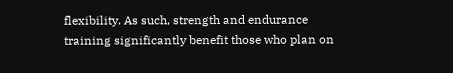flexibility. As such, strength and endurance training significantly benefit those who plan on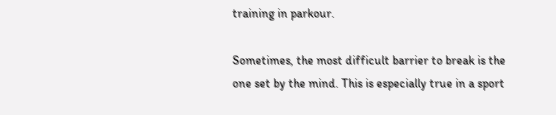training in parkour.

Sometimes, the most difficult barrier to break is the one set by the mind. This is especially true in a sport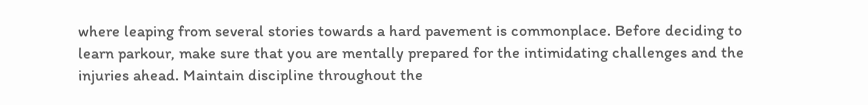where leaping from several stories towards a hard pavement is commonplace. Before deciding to learn parkour, make sure that you are mentally prepared for the intimidating challenges and the injuries ahead. Maintain discipline throughout the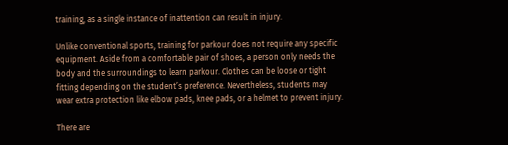training, as a single instance of inattention can result in injury.

Unlike conventional sports, training for parkour does not require any specific equipment. Aside from a comfortable pair of shoes, a person only needs the body and the surroundings to learn parkour. Clothes can be loose or tight fitting depending on the student’s preference. Nevertheless, students may wear extra protection like elbow pads, knee pads, or a helmet to prevent injury.

There are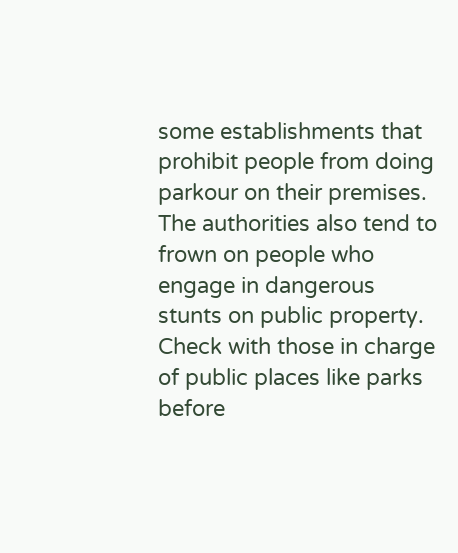some establishments that prohibit people from doing parkour on their premises. The authorities also tend to frown on people who engage in dangerous stunts on public property. Check with those in charge of public places like parks before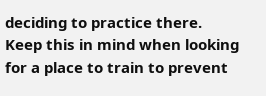deciding to practice there. Keep this in mind when looking for a place to train to prevent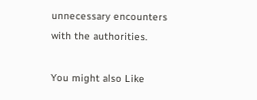unnecessary encounters with the authorities.

You might also Like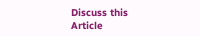Discuss this Article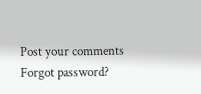Post your comments
Forgot password?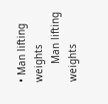• Man lifting weights
      Man lifting weights